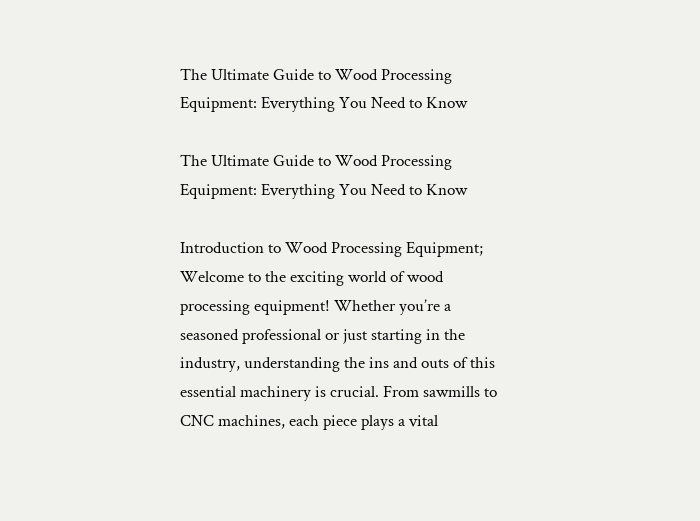The Ultimate Guide to Wood Processing Equipment: Everything You Need to Know

The Ultimate Guide to Wood Processing Equipment: Everything You Need to Know

Introduction to Wood Processing Equipment;
Welcome to the exciting world of wood processing equipment! Whether you’re a seasoned professional or just starting in the industry, understanding the ins and outs of this essential machinery is crucial. From sawmills to CNC machines, each piece plays a vital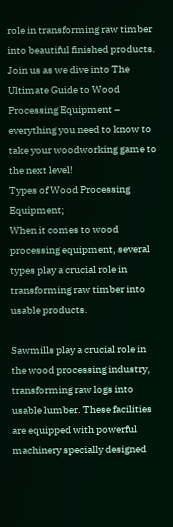role in transforming raw timber into beautiful finished products. Join us as we dive into The Ultimate Guide to Wood Processing Equipment – everything you need to know to take your woodworking game to the next level!
Types of Wood Processing Equipment;
When it comes to wood processing equipment, several types play a crucial role in transforming raw timber into usable products.

Sawmills play a crucial role in the wood processing industry, transforming raw logs into usable lumber. These facilities are equipped with powerful machinery specially designed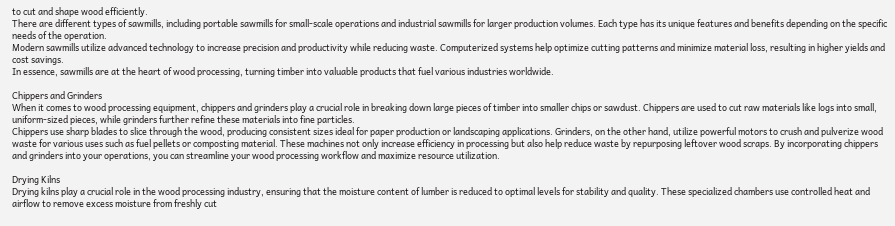to cut and shape wood efficiently.
There are different types of sawmills, including portable sawmills for small-scale operations and industrial sawmills for larger production volumes. Each type has its unique features and benefits depending on the specific needs of the operation.
Modern sawmills utilize advanced technology to increase precision and productivity while reducing waste. Computerized systems help optimize cutting patterns and minimize material loss, resulting in higher yields and cost savings.
In essence, sawmills are at the heart of wood processing, turning timber into valuable products that fuel various industries worldwide.

Chippers and Grinders
When it comes to wood processing equipment, chippers and grinders play a crucial role in breaking down large pieces of timber into smaller chips or sawdust. Chippers are used to cut raw materials like logs into small, uniform-sized pieces, while grinders further refine these materials into fine particles.
Chippers use sharp blades to slice through the wood, producing consistent sizes ideal for paper production or landscaping applications. Grinders, on the other hand, utilize powerful motors to crush and pulverize wood waste for various uses such as fuel pellets or composting material. These machines not only increase efficiency in processing but also help reduce waste by repurposing leftover wood scraps. By incorporating chippers and grinders into your operations, you can streamline your wood processing workflow and maximize resource utilization.

Drying Kilns
Drying kilns play a crucial role in the wood processing industry, ensuring that the moisture content of lumber is reduced to optimal levels for stability and quality. These specialized chambers use controlled heat and airflow to remove excess moisture from freshly cut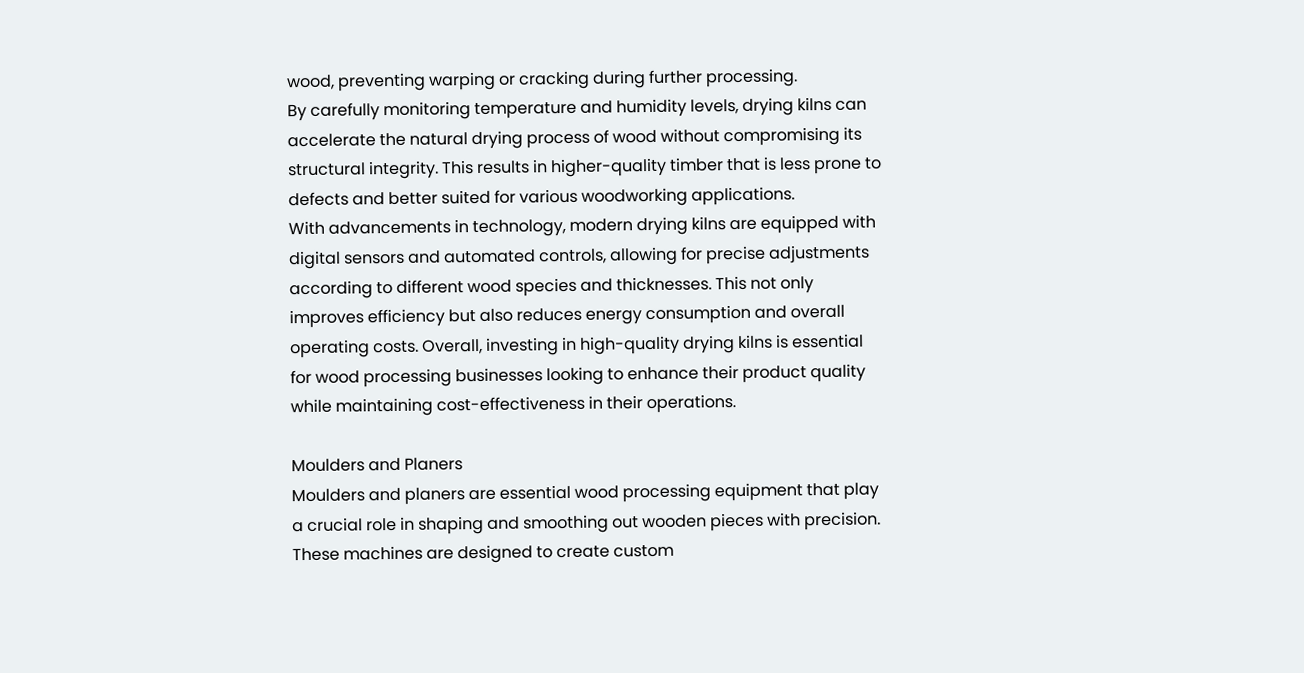wood, preventing warping or cracking during further processing.
By carefully monitoring temperature and humidity levels, drying kilns can accelerate the natural drying process of wood without compromising its structural integrity. This results in higher-quality timber that is less prone to defects and better suited for various woodworking applications.
With advancements in technology, modern drying kilns are equipped with digital sensors and automated controls, allowing for precise adjustments according to different wood species and thicknesses. This not only improves efficiency but also reduces energy consumption and overall operating costs. Overall, investing in high-quality drying kilns is essential for wood processing businesses looking to enhance their product quality while maintaining cost-effectiveness in their operations.

Moulders and Planers
Moulders and planers are essential wood processing equipment that play a crucial role in shaping and smoothing out wooden pieces with precision. These machines are designed to create custom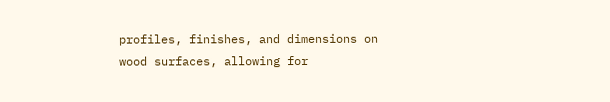profiles, finishes, and dimensions on wood surfaces, allowing for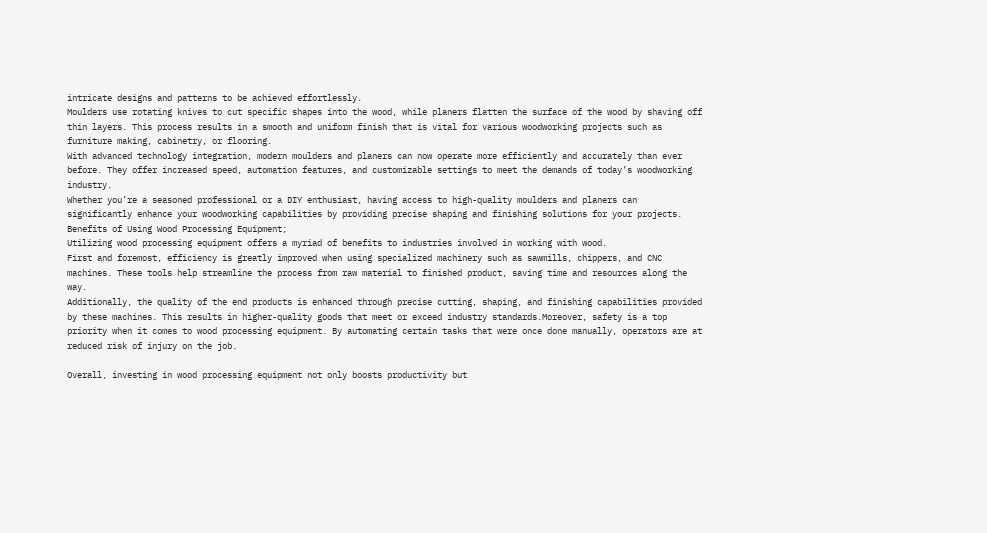intricate designs and patterns to be achieved effortlessly.
Moulders use rotating knives to cut specific shapes into the wood, while planers flatten the surface of the wood by shaving off thin layers. This process results in a smooth and uniform finish that is vital for various woodworking projects such as furniture making, cabinetry, or flooring.
With advanced technology integration, modern moulders and planers can now operate more efficiently and accurately than ever before. They offer increased speed, automation features, and customizable settings to meet the demands of today’s woodworking industry.
Whether you’re a seasoned professional or a DIY enthusiast, having access to high-quality moulders and planers can significantly enhance your woodworking capabilities by providing precise shaping and finishing solutions for your projects.
Benefits of Using Wood Processing Equipment;
Utilizing wood processing equipment offers a myriad of benefits to industries involved in working with wood.
First and foremost, efficiency is greatly improved when using specialized machinery such as sawmills, chippers, and CNC machines. These tools help streamline the process from raw material to finished product, saving time and resources along the way.
Additionally, the quality of the end products is enhanced through precise cutting, shaping, and finishing capabilities provided by these machines. This results in higher-quality goods that meet or exceed industry standards.Moreover, safety is a top priority when it comes to wood processing equipment. By automating certain tasks that were once done manually, operators are at reduced risk of injury on the job.

Overall, investing in wood processing equipment not only boosts productivity but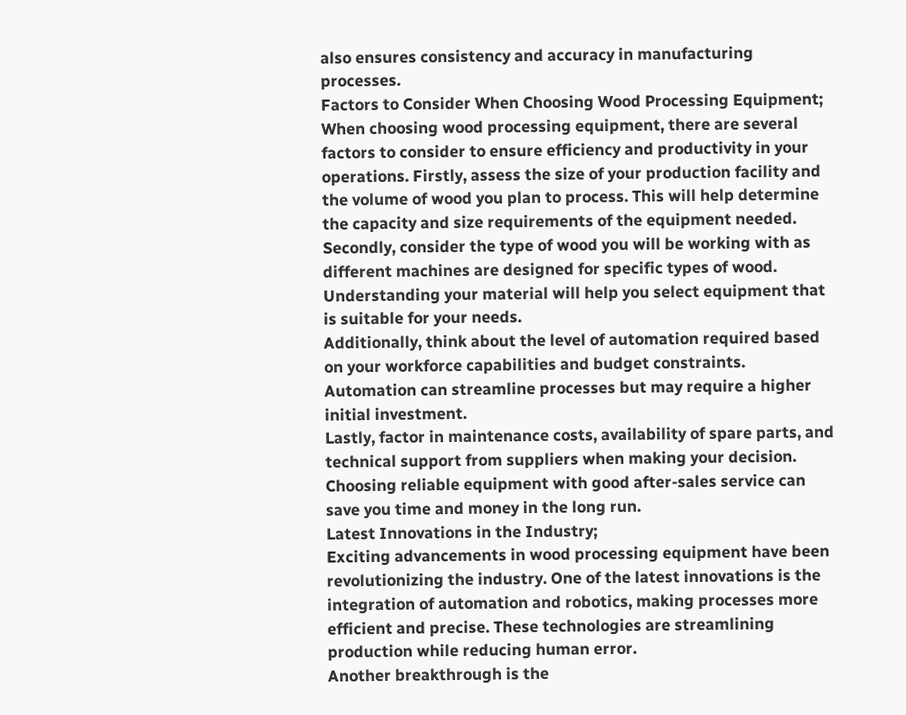also ensures consistency and accuracy in manufacturing processes.
Factors to Consider When Choosing Wood Processing Equipment;
When choosing wood processing equipment, there are several factors to consider to ensure efficiency and productivity in your operations. Firstly, assess the size of your production facility and the volume of wood you plan to process. This will help determine the capacity and size requirements of the equipment needed.
Secondly, consider the type of wood you will be working with as different machines are designed for specific types of wood. Understanding your material will help you select equipment that is suitable for your needs.
Additionally, think about the level of automation required based on your workforce capabilities and budget constraints. Automation can streamline processes but may require a higher initial investment.
Lastly, factor in maintenance costs, availability of spare parts, and technical support from suppliers when making your decision. Choosing reliable equipment with good after-sales service can save you time and money in the long run.
Latest Innovations in the Industry;
Exciting advancements in wood processing equipment have been revolutionizing the industry. One of the latest innovations is the integration of automation and robotics, making processes more efficient and precise. These technologies are streamlining production while reducing human error.
Another breakthrough is the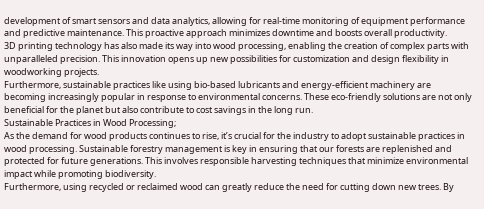development of smart sensors and data analytics, allowing for real-time monitoring of equipment performance and predictive maintenance. This proactive approach minimizes downtime and boosts overall productivity.
3D printing technology has also made its way into wood processing, enabling the creation of complex parts with unparalleled precision. This innovation opens up new possibilities for customization and design flexibility in woodworking projects.
Furthermore, sustainable practices like using bio-based lubricants and energy-efficient machinery are becoming increasingly popular in response to environmental concerns. These eco-friendly solutions are not only beneficial for the planet but also contribute to cost savings in the long run.
Sustainable Practices in Wood Processing;
As the demand for wood products continues to rise, it’s crucial for the industry to adopt sustainable practices in wood processing. Sustainable forestry management is key in ensuring that our forests are replenished and protected for future generations. This involves responsible harvesting techniques that minimize environmental impact while promoting biodiversity.
Furthermore, using recycled or reclaimed wood can greatly reduce the need for cutting down new trees. By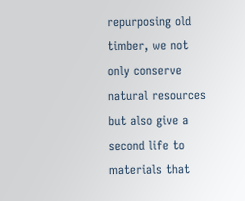repurposing old timber, we not only conserve natural resources but also give a second life to materials that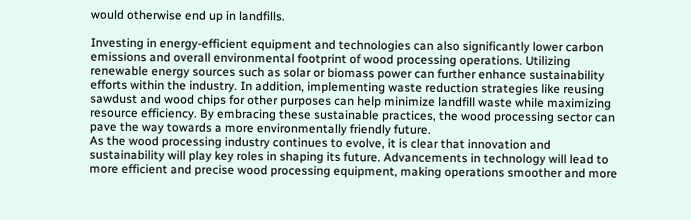would otherwise end up in landfills.

Investing in energy-efficient equipment and technologies can also significantly lower carbon emissions and overall environmental footprint of wood processing operations. Utilizing renewable energy sources such as solar or biomass power can further enhance sustainability efforts within the industry. In addition, implementing waste reduction strategies like reusing sawdust and wood chips for other purposes can help minimize landfill waste while maximizing resource efficiency. By embracing these sustainable practices, the wood processing sector can pave the way towards a more environmentally friendly future.
As the wood processing industry continues to evolve, it is clear that innovation and sustainability will play key roles in shaping its future. Advancements in technology will lead to more efficient and precise wood processing equipment, making operations smoother and more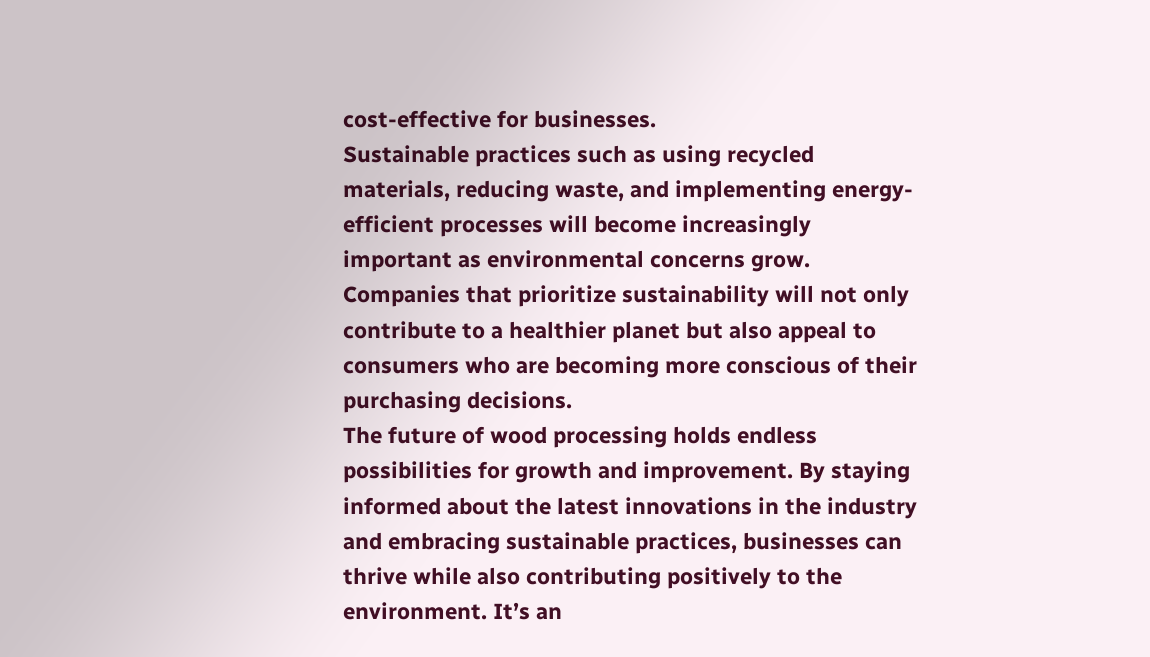cost-effective for businesses.
Sustainable practices such as using recycled materials, reducing waste, and implementing energy-efficient processes will become increasingly important as environmental concerns grow. Companies that prioritize sustainability will not only contribute to a healthier planet but also appeal to consumers who are becoming more conscious of their purchasing decisions.
The future of wood processing holds endless possibilities for growth and improvement. By staying informed about the latest innovations in the industry and embracing sustainable practices, businesses can thrive while also contributing positively to the environment. It’s an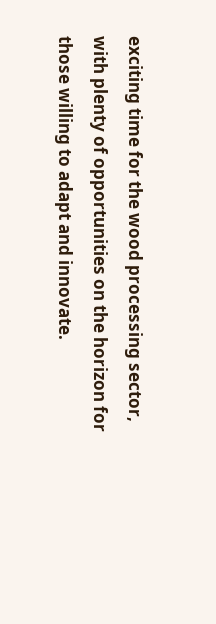exciting time for the wood processing sector, with plenty of opportunities on the horizon for those willing to adapt and innovate.